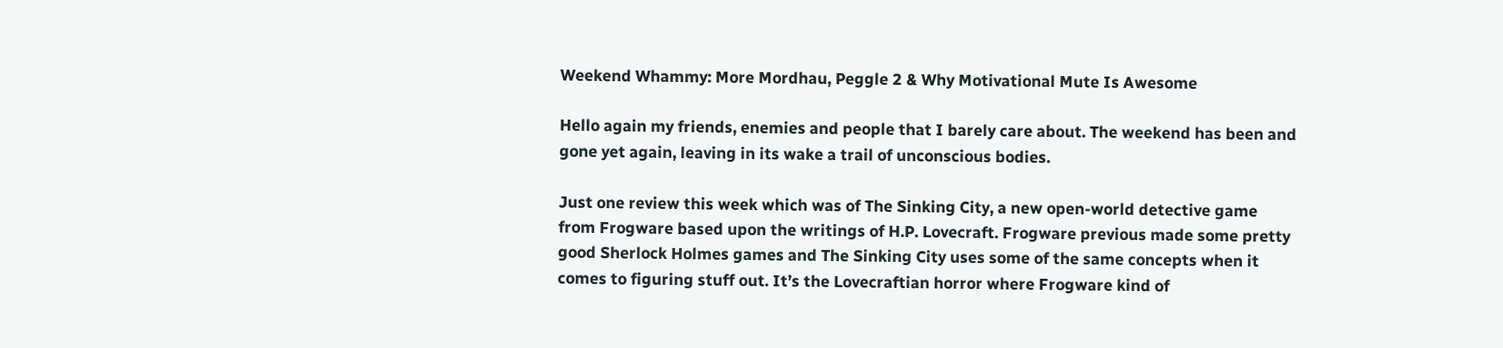Weekend Whammy: More Mordhau, Peggle 2 & Why Motivational Mute Is Awesome

Hello again my friends, enemies and people that I barely care about. The weekend has been and gone yet again, leaving in its wake a trail of unconscious bodies.

Just one review this week which was of The Sinking City, a new open-world detective game from Frogware based upon the writings of H.P. Lovecraft. Frogware previous made some pretty good Sherlock Holmes games and The Sinking City uses some of the same concepts when it comes to figuring stuff out. It’s the Lovecraftian horror where Frogware kind of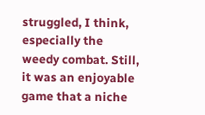struggled, I think, especially the weedy combat. Still, it was an enjoyable game that a niche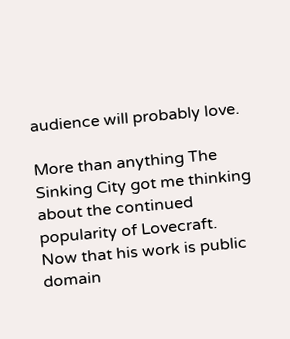audience will probably love.

More than anything The Sinking City got me thinking about the continued popularity of Lovecraft. Now that his work is public domain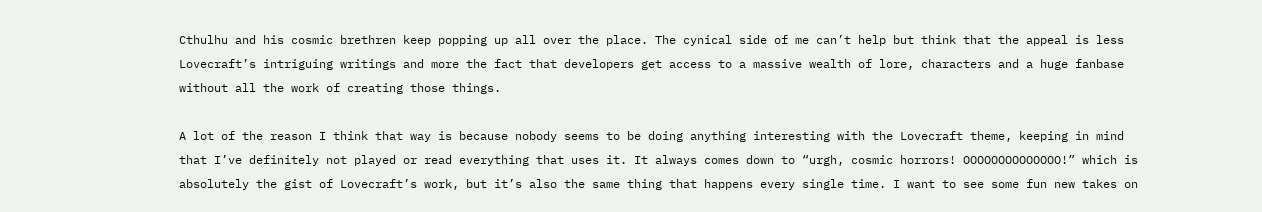Cthulhu and his cosmic brethren keep popping up all over the place. The cynical side of me can’t help but think that the appeal is less Lovecraft’s intriguing writings and more the fact that developers get access to a massive wealth of lore, characters and a huge fanbase without all the work of creating those things.

A lot of the reason I think that way is because nobody seems to be doing anything interesting with the Lovecraft theme, keeping in mind that I’ve definitely not played or read everything that uses it. It always comes down to “urgh, cosmic horrors! OOOOOOOOOOOOOO!” which is absolutely the gist of Lovecraft’s work, but it’s also the same thing that happens every single time. I want to see some fun new takes on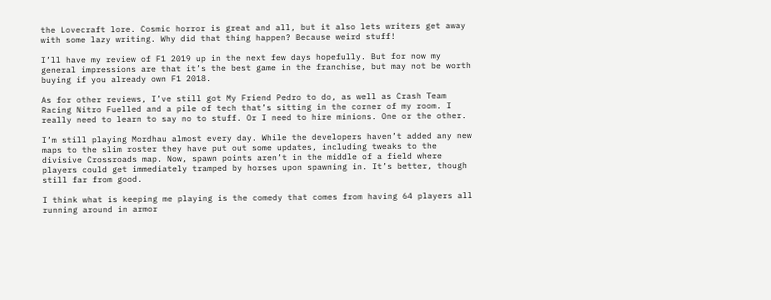the Lovecraft lore. Cosmic horror is great and all, but it also lets writers get away with some lazy writing. Why did that thing happen? Because weird stuff!

I’ll have my review of F1 2019 up in the next few days hopefully. But for now my general impressions are that it’s the best game in the franchise, but may not be worth buying if you already own F1 2018.

As for other reviews, I’ve still got My Friend Pedro to do, as well as Crash Team Racing Nitro Fuelled and a pile of tech that’s sitting in the corner of my room. I really need to learn to say no to stuff. Or I need to hire minions. One or the other.

I’m still playing Mordhau almost every day. While the developers haven’t added any new maps to the slim roster they have put out some updates, including tweaks to the divisive Crossroads map. Now, spawn points aren’t in the middle of a field where players could get immediately tramped by horses upon spawning in. It’s better, though still far from good.

I think what is keeping me playing is the comedy that comes from having 64 players all running around in armor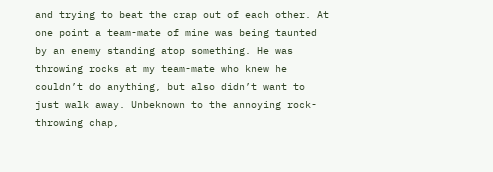and trying to beat the crap out of each other. At one point a team-mate of mine was being taunted by an enemy standing atop something. He was throwing rocks at my team-mate who knew he couldn’t do anything, but also didn’t want to just walk away. Unbeknown to the annoying rock-throwing chap,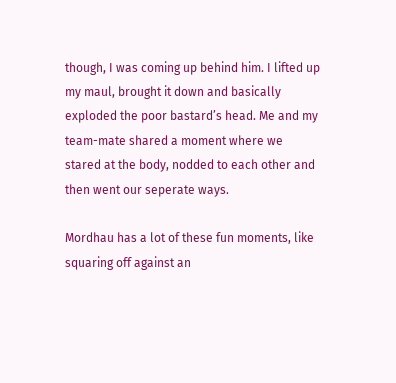though, I was coming up behind him. I lifted up my maul, brought it down and basically exploded the poor bastard’s head. Me and my team-mate shared a moment where we stared at the body, nodded to each other and then went our seperate ways.

Mordhau has a lot of these fun moments, like squaring off against an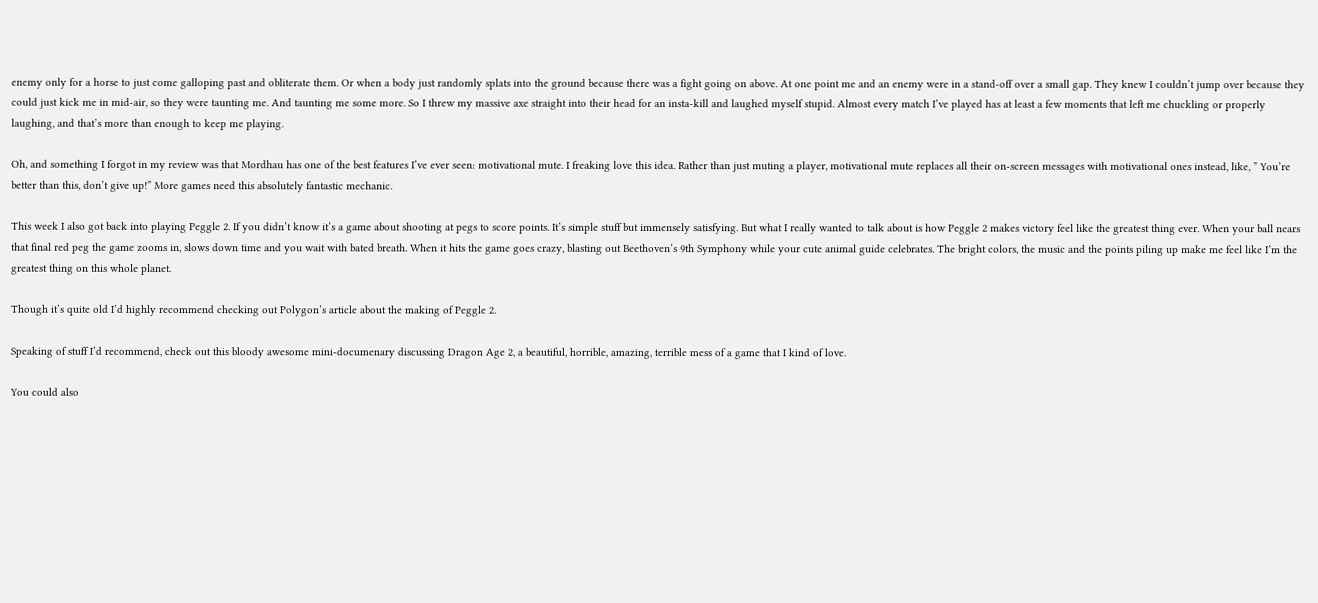enemy only for a horse to just come galloping past and obliterate them. Or when a body just randomly splats into the ground because there was a fight going on above. At one point me and an enemy were in a stand-off over a small gap. They knew I couldn’t jump over because they could just kick me in mid-air, so they were taunting me. And taunting me some more. So I threw my massive axe straight into their head for an insta-kill and laughed myself stupid. Almost every match I’ve played has at least a few moments that left me chuckling or properly laughing, and that’s more than enough to keep me playing.

Oh, and something I forgot in my review was that Mordhau has one of the best features I’ve ever seen: motivational mute. I freaking love this idea. Rather than just muting a player, motivational mute replaces all their on-screen messages with motivational ones instead, like, ” You’re better than this, don’t give up!” More games need this absolutely fantastic mechanic.

This week I also got back into playing Peggle 2. If you didn’t know it’s a game about shooting at pegs to score points. It’s simple stuff but immensely satisfying. But what I really wanted to talk about is how Peggle 2 makes victory feel like the greatest thing ever. When your ball nears that final red peg the game zooms in, slows down time and you wait with bated breath. When it hits the game goes crazy, blasting out Beethoven’s 9th Symphony while your cute animal guide celebrates. The bright colors, the music and the points piling up make me feel like I’m the greatest thing on this whole planet.

Though it’s quite old I’d highly recommend checking out Polygon’s article about the making of Peggle 2.

Speaking of stuff I’d recommend, check out this bloody awesome mini-documenary discussing Dragon Age 2, a beautiful, horrible, amazing, terrible mess of a game that I kind of love.

You could also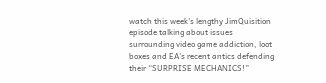watch this week’s lengthy JimQuisition episode talking about issues surrounding video game addiction, loot boxes and EA’s recent antics defending their “SURPRISE MECHANICS!”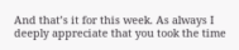And that’s it for this week. As always I deeply appreciate that you took the time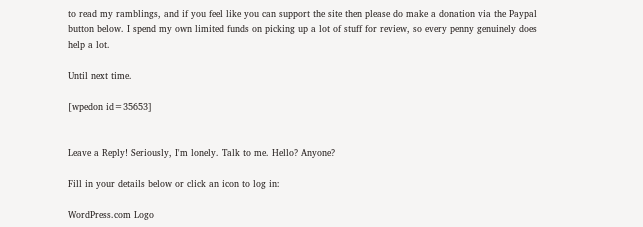to read my ramblings, and if you feel like you can support the site then please do make a donation via the Paypal button below. I spend my own limited funds on picking up a lot of stuff for review, so every penny genuinely does help a lot.

Until next time.

[wpedon id=35653]


Leave a Reply! Seriously, I'm lonely. Talk to me. Hello? Anyone?

Fill in your details below or click an icon to log in:

WordPress.com Logo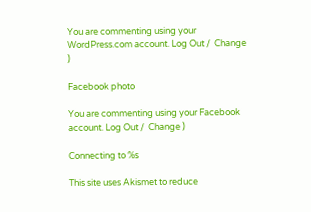You are commenting using your WordPress.com account. Log Out /  Change )

Facebook photo

You are commenting using your Facebook account. Log Out /  Change )

Connecting to %s

This site uses Akismet to reduce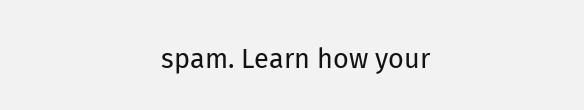spam. Learn how your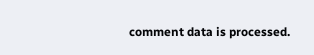comment data is processed.